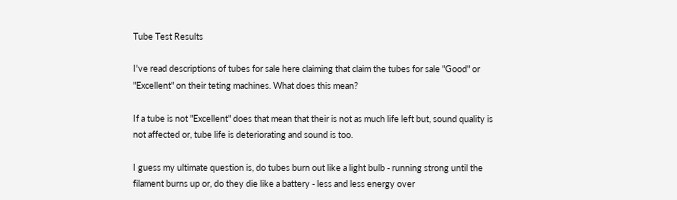Tube Test Results

I've read descriptions of tubes for sale here claiming that claim the tubes for sale "Good" or "Excellent" on their teting machines. What does this mean?

If a tube is not "Excellent" does that mean that their is not as much life left but, sound quality is not affected or, tube life is deteriorating and sound is too.

I guess my ultimate question is, do tubes burn out like a light bulb - running strong until the filament burns up or, do they die like a battery - less and less energy over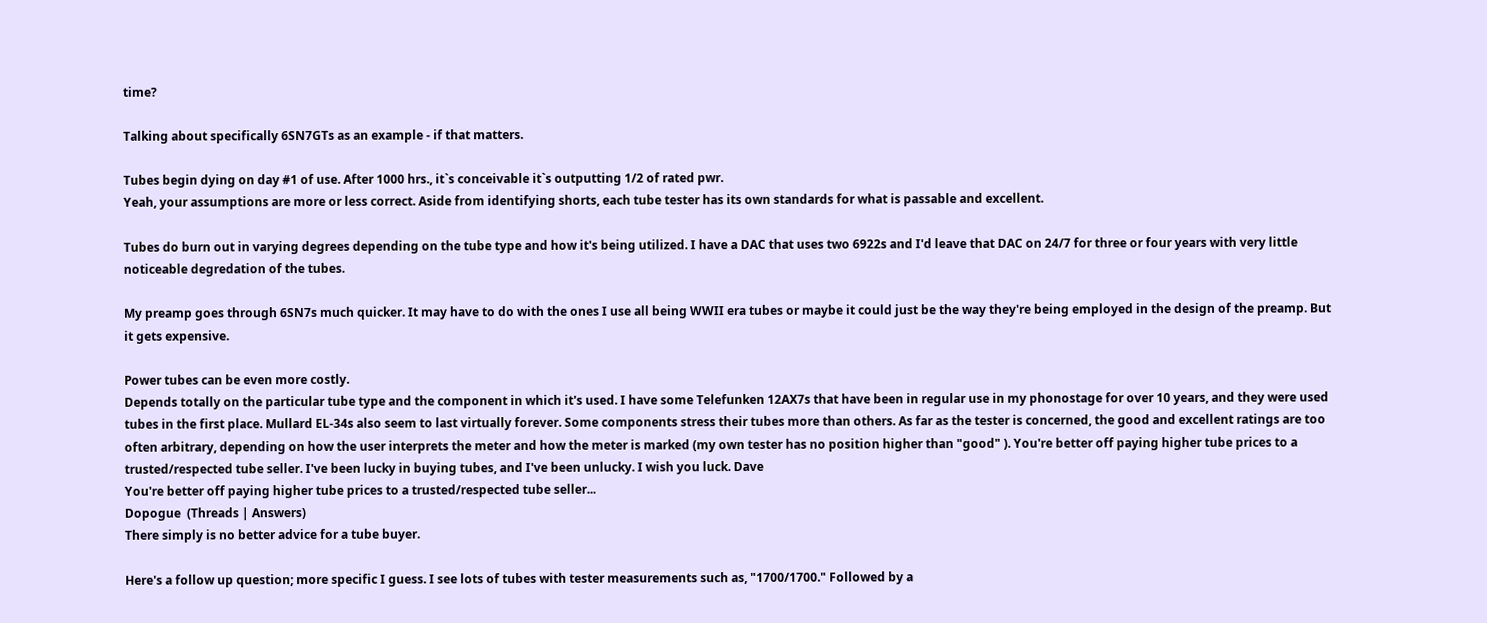time?

Talking about specifically 6SN7GTs as an example - if that matters.

Tubes begin dying on day #1 of use. After 1000 hrs., it`s conceivable it`s outputting 1/2 of rated pwr.
Yeah, your assumptions are more or less correct. Aside from identifying shorts, each tube tester has its own standards for what is passable and excellent.

Tubes do burn out in varying degrees depending on the tube type and how it's being utilized. I have a DAC that uses two 6922s and I'd leave that DAC on 24/7 for three or four years with very little noticeable degredation of the tubes.

My preamp goes through 6SN7s much quicker. It may have to do with the ones I use all being WWII era tubes or maybe it could just be the way they're being employed in the design of the preamp. But it gets expensive.

Power tubes can be even more costly.
Depends totally on the particular tube type and the component in which it's used. I have some Telefunken 12AX7s that have been in regular use in my phonostage for over 10 years, and they were used tubes in the first place. Mullard EL-34s also seem to last virtually forever. Some components stress their tubes more than others. As far as the tester is concerned, the good and excellent ratings are too often arbitrary, depending on how the user interprets the meter and how the meter is marked (my own tester has no position higher than "good" ). You're better off paying higher tube prices to a trusted/respected tube seller. I've been lucky in buying tubes, and I've been unlucky. I wish you luck. Dave
You're better off paying higher tube prices to a trusted/respected tube seller...
Dopogue  (Threads | Answers)
There simply is no better advice for a tube buyer.

Here's a follow up question; more specific I guess. I see lots of tubes with tester measurements such as, "1700/1700." Followed by a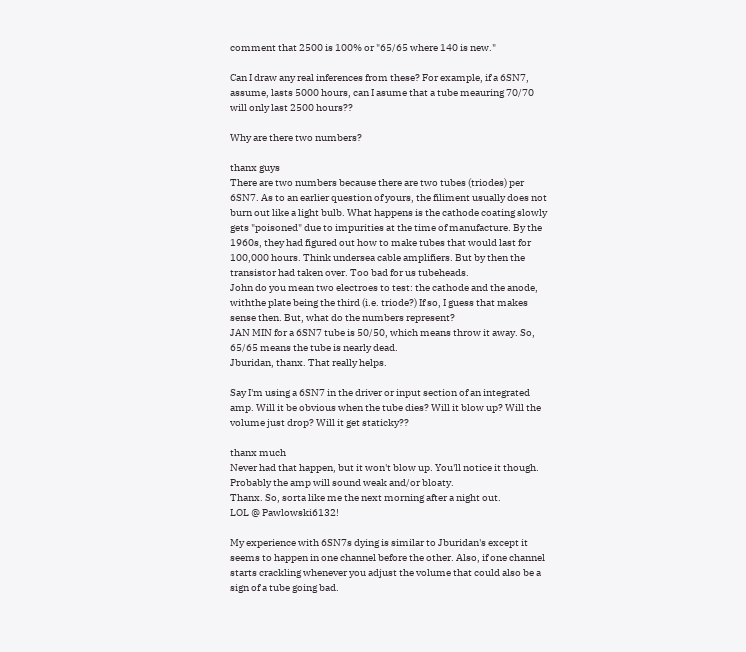comment that 2500 is 100% or "65/65 where 140 is new."

Can I draw any real inferences from these? For example, if a 6SN7, assume, lasts 5000 hours, can I asume that a tube meauring 70/70 will only last 2500 hours??

Why are there two numbers?

thanx guys
There are two numbers because there are two tubes (triodes) per 6SN7. As to an earlier question of yours, the filiment usually does not burn out like a light bulb. What happens is the cathode coating slowly gets "poisoned" due to impurities at the time of manufacture. By the 1960s, they had figured out how to make tubes that would last for 100,000 hours. Think undersea cable amplifiers. But by then the transistor had taken over. Too bad for us tubeheads.
John do you mean two electroes to test: the cathode and the anode, withthe plate being the third (i.e. triode?) If so, I guess that makes sense then. But, what do the numbers represent?
JAN MIN for a 6SN7 tube is 50/50, which means throw it away. So, 65/65 means the tube is nearly dead.
Jburidan, thanx. That really helps.

Say I'm using a 6SN7 in the driver or input section of an integrated amp. Will it be obvious when the tube dies? Will it blow up? Will the volume just drop? Will it get staticky??

thanx much
Never had that happen, but it won't blow up. You'll notice it though. Probably the amp will sound weak and/or bloaty.
Thanx. So, sorta like me the next morning after a night out.
LOL @ Pawlowski6132!

My experience with 6SN7s dying is similar to Jburidan's except it seems to happen in one channel before the other. Also, if one channel starts crackling whenever you adjust the volume that could also be a sign of a tube going bad.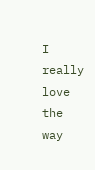I really love the way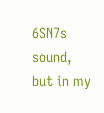6SN7s sound, but in my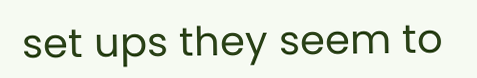set ups they seem to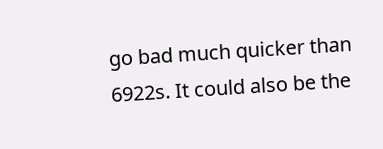go bad much quicker than 6922s. It could also be the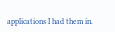applications I had them in.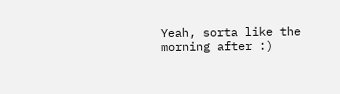Yeah, sorta like the morning after :)